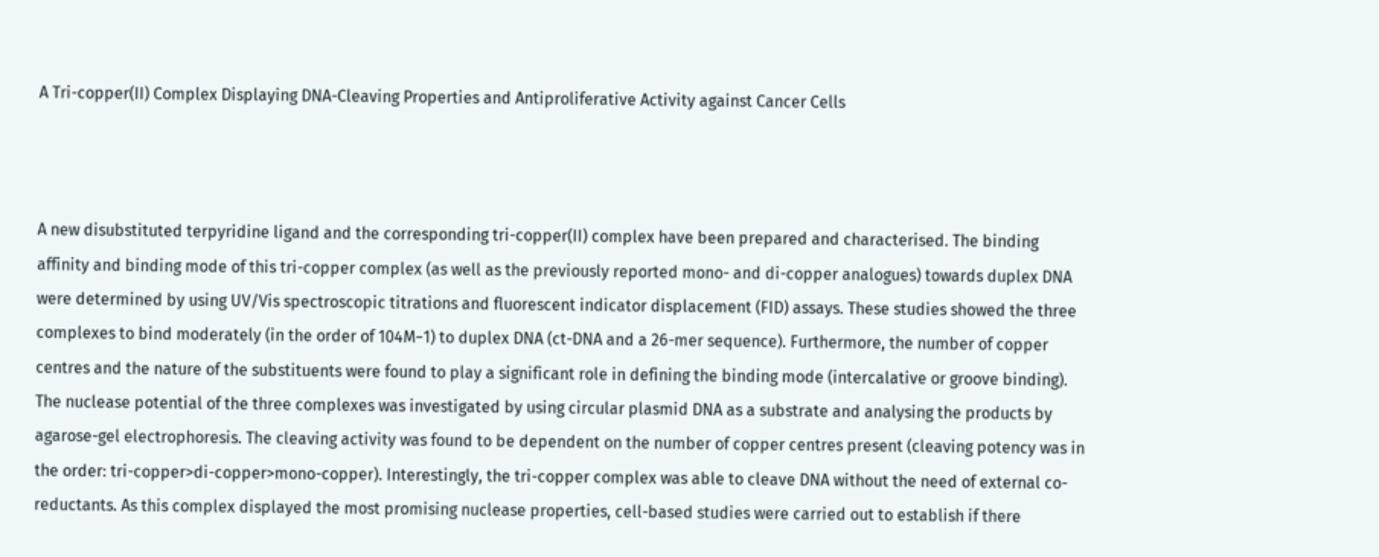A Tri-copper(II) Complex Displaying DNA-Cleaving Properties and Antiproliferative Activity against Cancer Cells



A new disubstituted terpyridine ligand and the corresponding tri-copper(II) complex have been prepared and characterised. The binding affinity and binding mode of this tri-copper complex (as well as the previously reported mono- and di-copper analogues) towards duplex DNA were determined by using UV/Vis spectroscopic titrations and fluorescent indicator displacement (FID) assays. These studies showed the three complexes to bind moderately (in the order of 104M−1) to duplex DNA (ct-DNA and a 26-mer sequence). Furthermore, the number of copper centres and the nature of the substituents were found to play a significant role in defining the binding mode (intercalative or groove binding). The nuclease potential of the three complexes was investigated by using circular plasmid DNA as a substrate and analysing the products by agarose-gel electrophoresis. The cleaving activity was found to be dependent on the number of copper centres present (cleaving potency was in the order: tri-copper>di-copper>mono-copper). Interestingly, the tri-copper complex was able to cleave DNA without the need of external co-reductants. As this complex displayed the most promising nuclease properties, cell-based studies were carried out to establish if there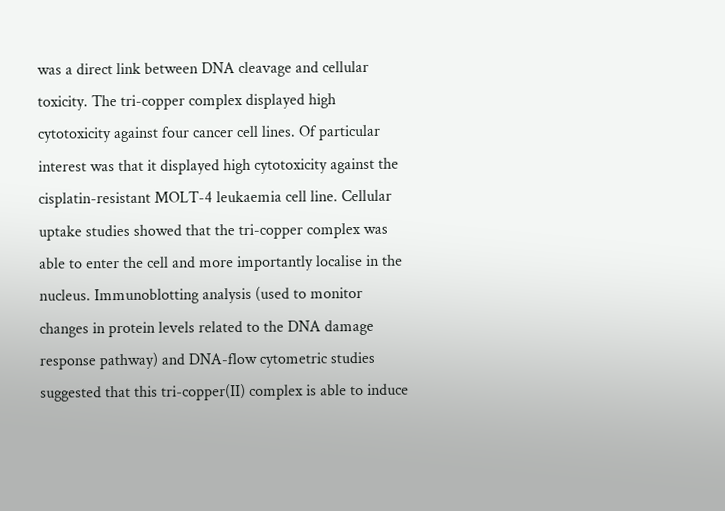was a direct link between DNA cleavage and cellular toxicity. The tri-copper complex displayed high cytotoxicity against four cancer cell lines. Of particular interest was that it displayed high cytotoxicity against the cisplatin-resistant MOLT-4 leukaemia cell line. Cellular uptake studies showed that the tri-copper complex was able to enter the cell and more importantly localise in the nucleus. Immunoblotting analysis (used to monitor changes in protein levels related to the DNA damage response pathway) and DNA-flow cytometric studies suggested that this tri-copper(II) complex is able to induce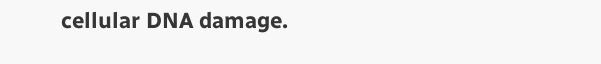cellular DNA damage.